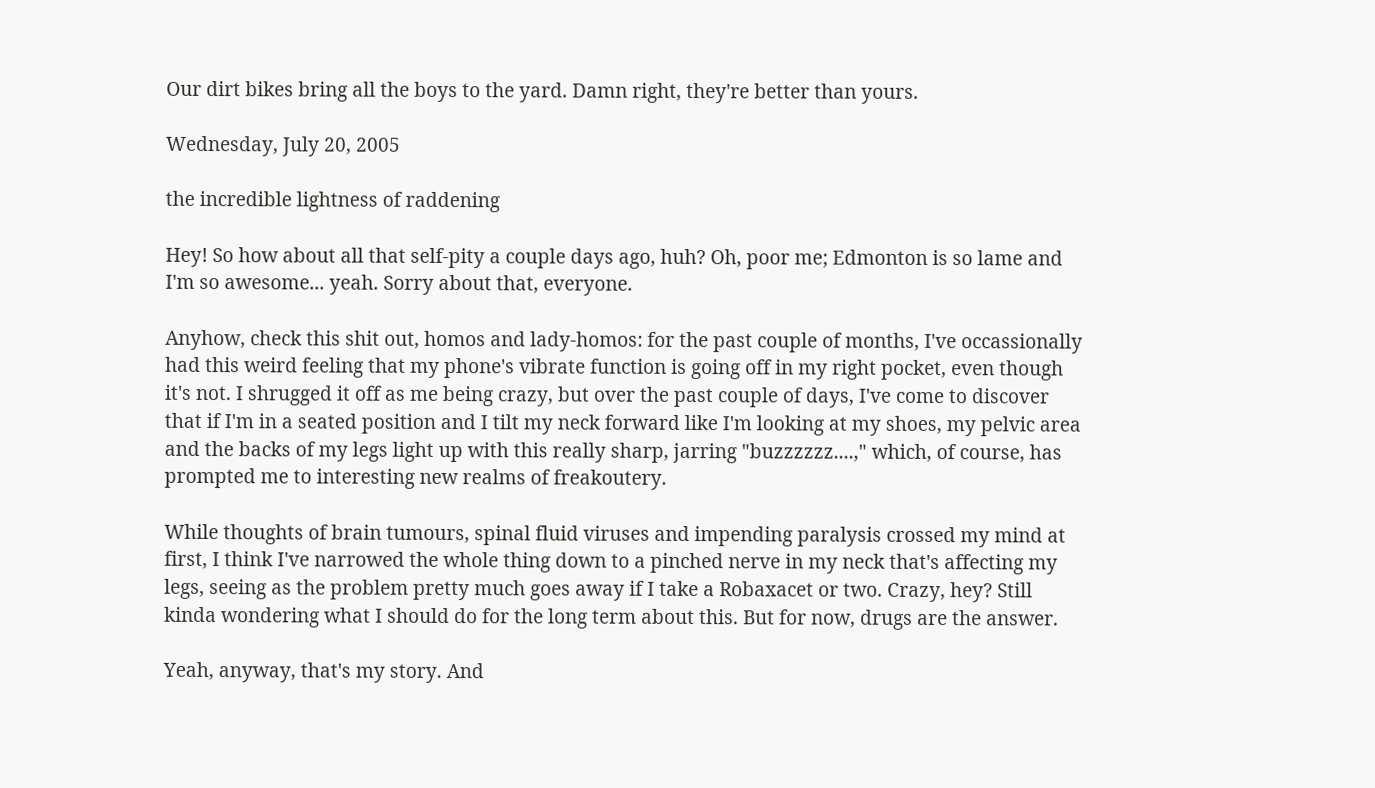Our dirt bikes bring all the boys to the yard. Damn right, they're better than yours.

Wednesday, July 20, 2005

the incredible lightness of raddening

Hey! So how about all that self-pity a couple days ago, huh? Oh, poor me; Edmonton is so lame and I'm so awesome... yeah. Sorry about that, everyone.

Anyhow, check this shit out, homos and lady-homos: for the past couple of months, I've occassionally had this weird feeling that my phone's vibrate function is going off in my right pocket, even though it's not. I shrugged it off as me being crazy, but over the past couple of days, I've come to discover that if I'm in a seated position and I tilt my neck forward like I'm looking at my shoes, my pelvic area and the backs of my legs light up with this really sharp, jarring "buzzzzzz....," which, of course, has prompted me to interesting new realms of freakoutery.

While thoughts of brain tumours, spinal fluid viruses and impending paralysis crossed my mind at first, I think I've narrowed the whole thing down to a pinched nerve in my neck that's affecting my legs, seeing as the problem pretty much goes away if I take a Robaxacet or two. Crazy, hey? Still kinda wondering what I should do for the long term about this. But for now, drugs are the answer.

Yeah, anyway, that's my story. And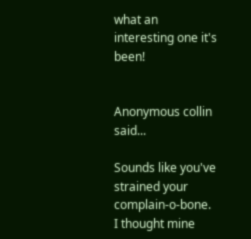what an interesting one it's been!


Anonymous collin said...

Sounds like you've strained your complain-o-bone.
I thought mine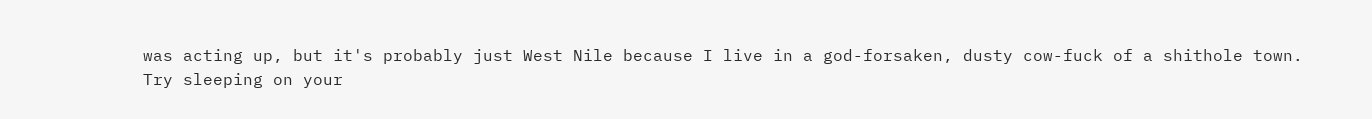was acting up, but it's probably just West Nile because I live in a god-forsaken, dusty cow-fuck of a shithole town.
Try sleeping on your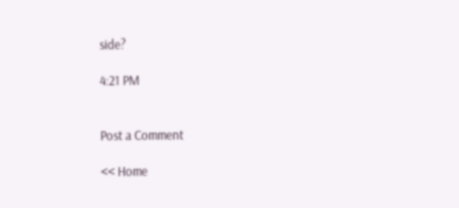side?

4:21 PM


Post a Comment

<< Home